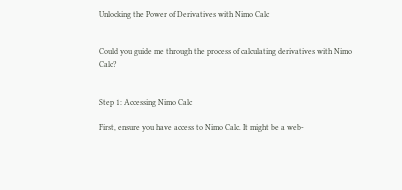Unlocking the Power of Derivatives with Nimo Calc


Could you guide me through the process of calculating derivatives with Nimo Calc?


Step 1: Accessing Nimo Calc

First, ensure you have access to Nimo Calc. It might be a web-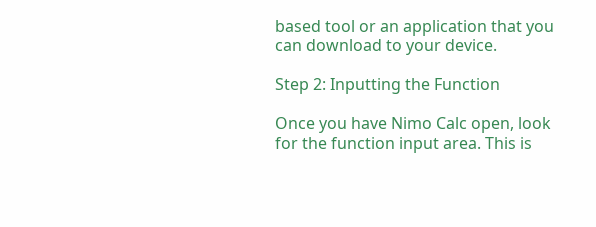based tool or an application that you can download to your device.

Step 2: Inputting the Function

Once you have Nimo Calc open, look for the function input area. This is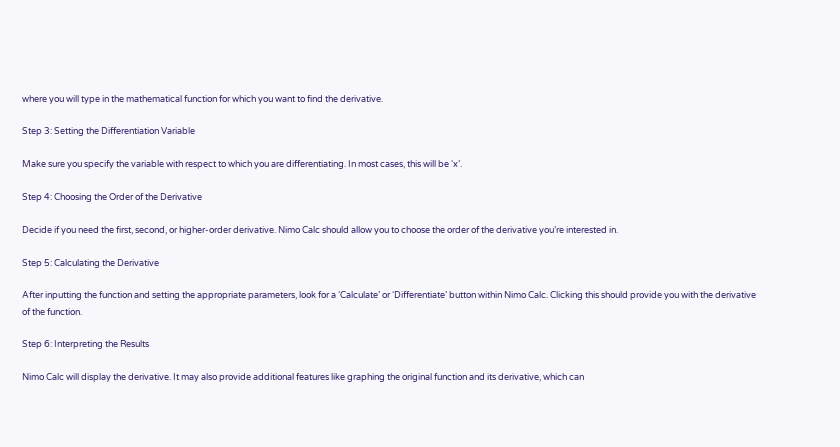where you will type in the mathematical function for which you want to find the derivative.

Step 3: Setting the Differentiation Variable

Make sure you specify the variable with respect to which you are differentiating. In most cases, this will be ‘x’.

Step 4: Choosing the Order of the Derivative

Decide if you need the first, second, or higher-order derivative. Nimo Calc should allow you to choose the order of the derivative you’re interested in.

Step 5: Calculating the Derivative

After inputting the function and setting the appropriate parameters, look for a ‘Calculate’ or ‘Differentiate’ button within Nimo Calc. Clicking this should provide you with the derivative of the function.

Step 6: Interpreting the Results

Nimo Calc will display the derivative. It may also provide additional features like graphing the original function and its derivative, which can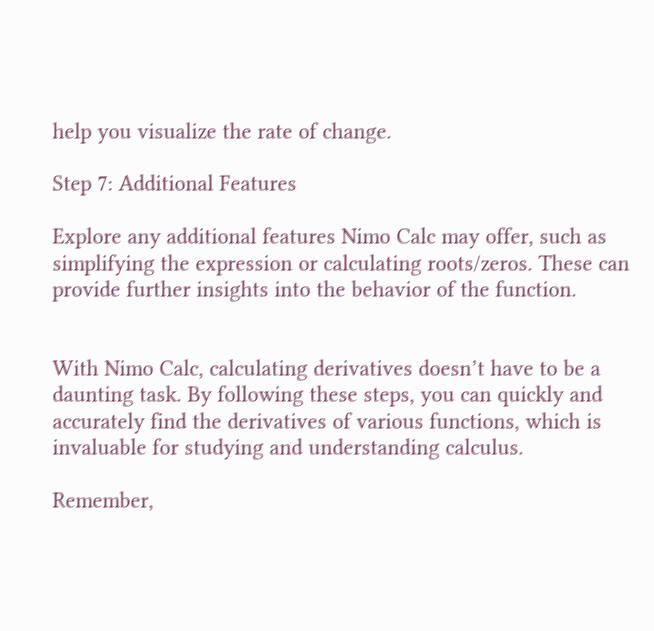help you visualize the rate of change.

Step 7: Additional Features

Explore any additional features Nimo Calc may offer, such as simplifying the expression or calculating roots/zeros. These can provide further insights into the behavior of the function.


With Nimo Calc, calculating derivatives doesn’t have to be a daunting task. By following these steps, you can quickly and accurately find the derivatives of various functions, which is invaluable for studying and understanding calculus.

Remember,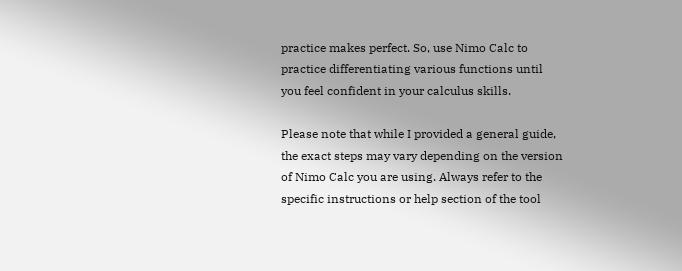practice makes perfect. So, use Nimo Calc to practice differentiating various functions until you feel confident in your calculus skills.

Please note that while I provided a general guide, the exact steps may vary depending on the version of Nimo Calc you are using. Always refer to the specific instructions or help section of the tool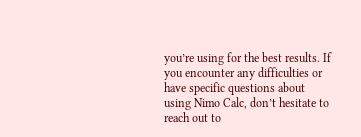you’re using for the best results. If you encounter any difficulties or have specific questions about using Nimo Calc, don’t hesitate to reach out to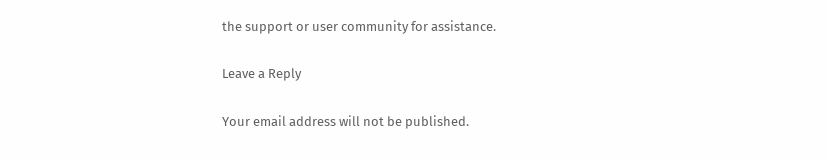the support or user community for assistance.

Leave a Reply

Your email address will not be published.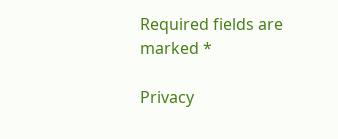Required fields are marked *

Privacy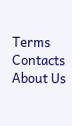Terms Contacts About Us